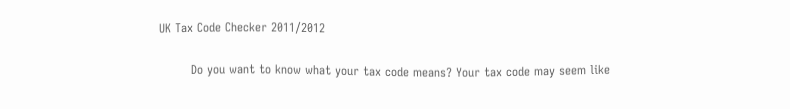UK Tax Code Checker 2011/2012

        Do you want to know what your tax code means? Your tax code may seem like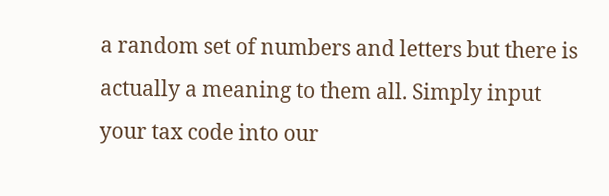a random set of numbers and letters but there is actually a meaning to them all. Simply input your tax code into our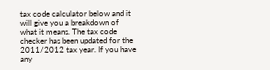tax code calculator below and it will give you a breakdown of what it means. The tax code checker has been updated for the 2011/2012 tax year. If you have any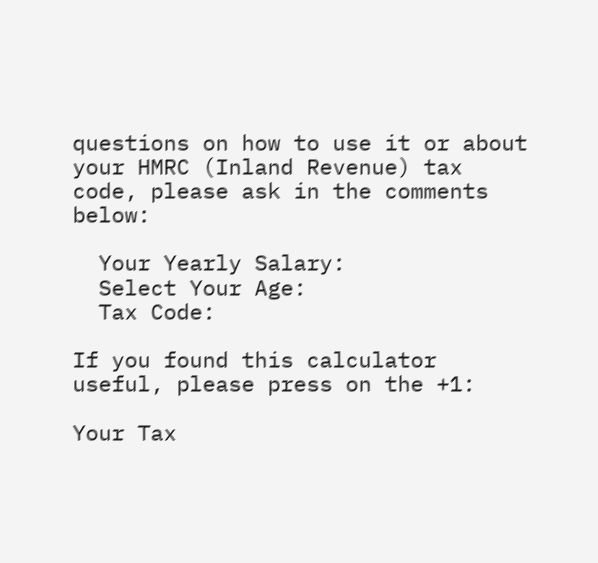questions on how to use it or about your HMRC (Inland Revenue) tax code, please ask in the comments below:

  Your Yearly Salary:
  Select Your Age:
  Tax Code:

If you found this calculator useful, please press on the +1:

Your Tax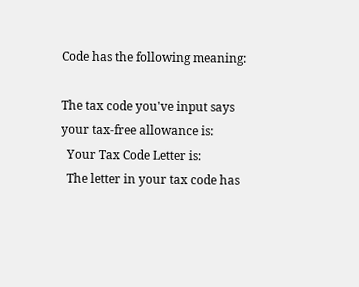Code has the following meaning:

The tax code you've input says your tax-free allowance is:
  Your Tax Code Letter is:
  The letter in your tax code has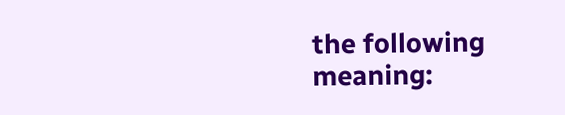the following meaning: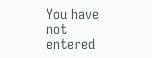You have not entered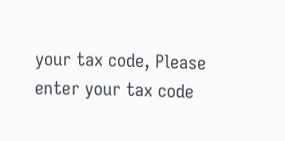your tax code, Please enter your tax code